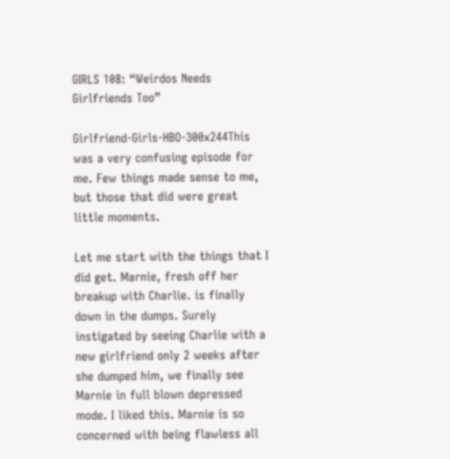GIRLS 108: “Weirdos Needs Girlfriends Too”

Girlfriend-Girls-HBO-300x244This was a very confusing episode for me. Few things made sense to me, but those that did were great little moments.

Let me start with the things that I did get. Marnie, fresh off her breakup with Charlie. is finally down in the dumps. Surely instigated by seeing Charlie with a new girlfriend only 2 weeks after she dumped him, we finally see Marnie in full blown depressed mode. I liked this. Marnie is so concerned with being flawless all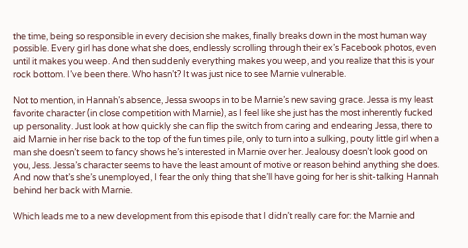the time, being so responsible in every decision she makes, finally breaks down in the most human way possible. Every girl has done what she does, endlessly scrolling through their ex’s Facebook photos, even until it makes you weep. And then suddenly everything makes you weep, and you realize that this is your rock bottom. I’ve been there. Who hasn’t? It was just nice to see Marnie vulnerable.

Not to mention, in Hannah’s absence, Jessa swoops in to be Marnie’s new saving grace. Jessa is my least favorite character (in close competition with Marnie), as I feel like she just has the most inherently fucked up personality. Just look at how quickly she can flip the switch from caring and endearing Jessa, there to aid Marnie in her rise back to the top of the fun times pile, only to turn into a sulking, pouty little girl when a man she doesn’t seem to fancy shows he’s interested in Marnie over her. Jealousy doesn’t look good on you, Jess. Jessa’s character seems to have the least amount of motive or reason behind anything she does. And now that’s she’s unemployed, I fear the only thing that she’ll have going for her is shit-talking Hannah behind her back with Marnie.

Which leads me to a new development from this episode that I didn’t really care for: the Marnie and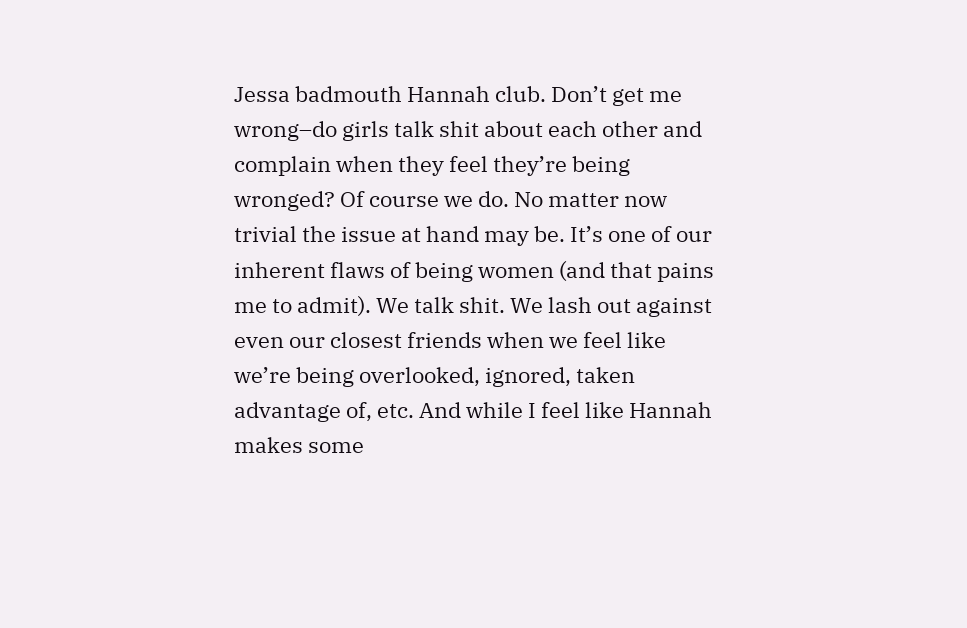Jessa badmouth Hannah club. Don’t get me wrong–do girls talk shit about each other and complain when they feel they’re being wronged? Of course we do. No matter now trivial the issue at hand may be. It’s one of our inherent flaws of being women (and that pains me to admit). We talk shit. We lash out against even our closest friends when we feel like we’re being overlooked, ignored, taken advantage of, etc. And while I feel like Hannah makes some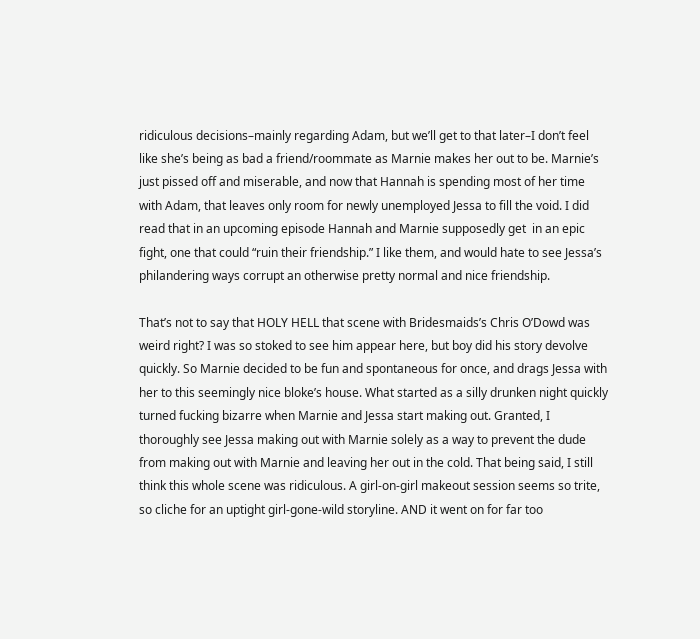ridiculous decisions–mainly regarding Adam, but we’ll get to that later–I don’t feel like she’s being as bad a friend/roommate as Marnie makes her out to be. Marnie’s just pissed off and miserable, and now that Hannah is spending most of her time with Adam, that leaves only room for newly unemployed Jessa to fill the void. I did read that in an upcoming episode Hannah and Marnie supposedly get  in an epic fight, one that could “ruin their friendship.” I like them, and would hate to see Jessa’s philandering ways corrupt an otherwise pretty normal and nice friendship.

That’s not to say that HOLY HELL that scene with Bridesmaids’s Chris O’Dowd was weird right? I was so stoked to see him appear here, but boy did his story devolve quickly. So Marnie decided to be fun and spontaneous for once, and drags Jessa with her to this seemingly nice bloke’s house. What started as a silly drunken night quickly turned fucking bizarre when Marnie and Jessa start making out. Granted, I thoroughly see Jessa making out with Marnie solely as a way to prevent the dude from making out with Marnie and leaving her out in the cold. That being said, I still think this whole scene was ridiculous. A girl-on-girl makeout session seems so trite, so cliche for an uptight girl-gone-wild storyline. AND it went on for far too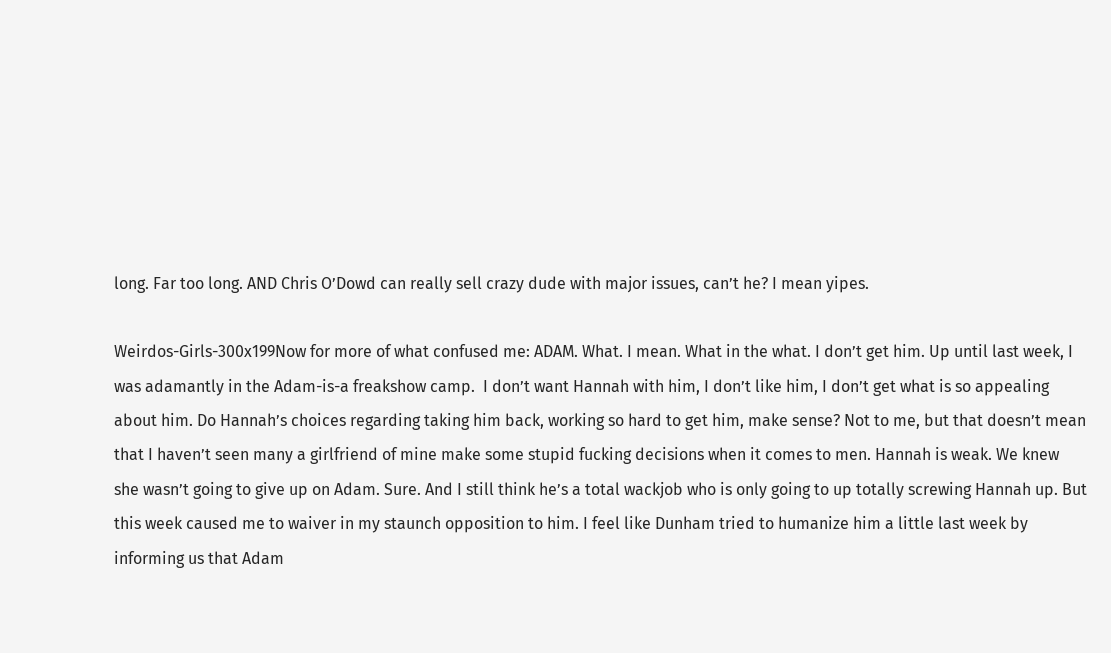long. Far too long. AND Chris O’Dowd can really sell crazy dude with major issues, can’t he? I mean yipes.

Weirdos-Girls-300x199Now for more of what confused me: ADAM. What. I mean. What in the what. I don’t get him. Up until last week, I was adamantly in the Adam-is-a freakshow camp.  I don’t want Hannah with him, I don’t like him, I don’t get what is so appealing about him. Do Hannah’s choices regarding taking him back, working so hard to get him, make sense? Not to me, but that doesn’t mean that I haven’t seen many a girlfriend of mine make some stupid fucking decisions when it comes to men. Hannah is weak. We knew she wasn’t going to give up on Adam. Sure. And I still think he’s a total wackjob who is only going to up totally screwing Hannah up. But this week caused me to waiver in my staunch opposition to him. I feel like Dunham tried to humanize him a little last week by informing us that Adam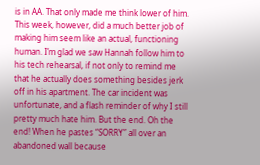is in AA. That only made me think lower of him. This week, however, did a much better job of making him seem like an actual, functioning human. I’m glad we saw Hannah follow him to his tech rehearsal, if not only to remind me that he actually does something besides jerk off in his apartment. The car incident was unfortunate, and a flash reminder of why I still pretty much hate him. But the end. Oh the end! When he pastes “SORRY” all over an abandoned wall because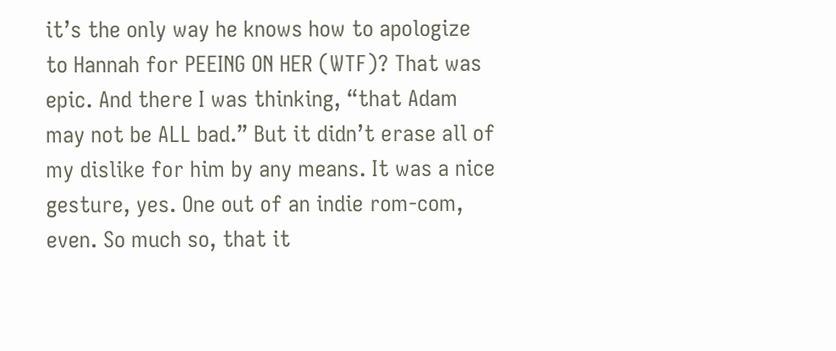it’s the only way he knows how to apologize to Hannah for PEEING ON HER (WTF)? That was epic. And there I was thinking, “that Adam may not be ALL bad.” But it didn’t erase all of my dislike for him by any means. It was a nice gesture, yes. One out of an indie rom-com, even. So much so, that it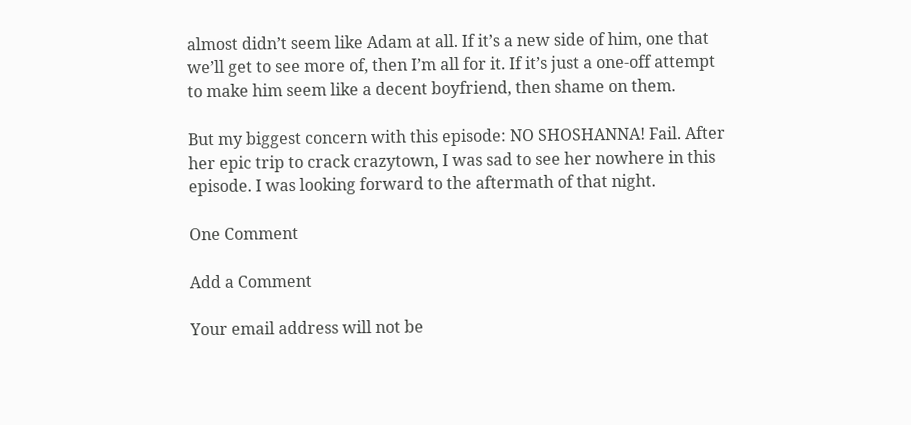almost didn’t seem like Adam at all. If it’s a new side of him, one that we’ll get to see more of, then I’m all for it. If it’s just a one-off attempt to make him seem like a decent boyfriend, then shame on them.

But my biggest concern with this episode: NO SHOSHANNA! Fail. After her epic trip to crack crazytown, I was sad to see her nowhere in this episode. I was looking forward to the aftermath of that night.

One Comment

Add a Comment

Your email address will not be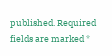published. Required fields are marked *